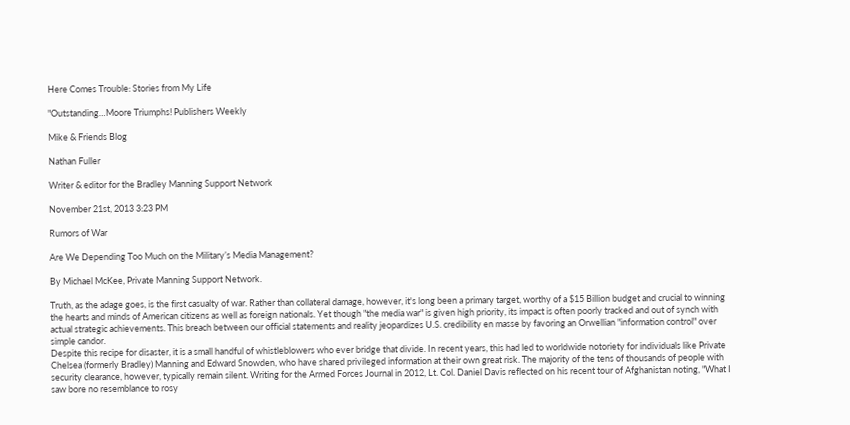Here Comes Trouble: Stories from My Life

"Outstanding…Moore Triumphs! Publishers Weekly

Mike & Friends Blog

Nathan Fuller

Writer & editor for the Bradley Manning Support Network

November 21st, 2013 3:23 PM

Rumors of War

Are We Depending Too Much on the Military’s Media Management?

By Michael McKee, Private Manning Support Network.

Truth, as the adage goes, is the first casualty of war. Rather than collateral damage, however, it's long been a primary target, worthy of a $15 Billion budget and crucial to winning the hearts and minds of American citizens as well as foreign nationals. Yet though "the media war" is given high priority, its impact is often poorly tracked and out of synch with actual strategic achievements. This breach between our official statements and reality jeopardizes U.S. credibility en masse by favoring an Orwellian "information control" over simple candor.
Despite this recipe for disaster, it is a small handful of whistleblowers who ever bridge that divide. In recent years, this had led to worldwide notoriety for individuals like Private Chelsea (formerly Bradley) Manning and Edward Snowden, who have shared privileged information at their own great risk. The majority of the tens of thousands of people with security clearance, however, typically remain silent. Writing for the Armed Forces Journal in 2012, Lt. Col. Daniel Davis reflected on his recent tour of Afghanistan noting, "What I saw bore no resemblance to rosy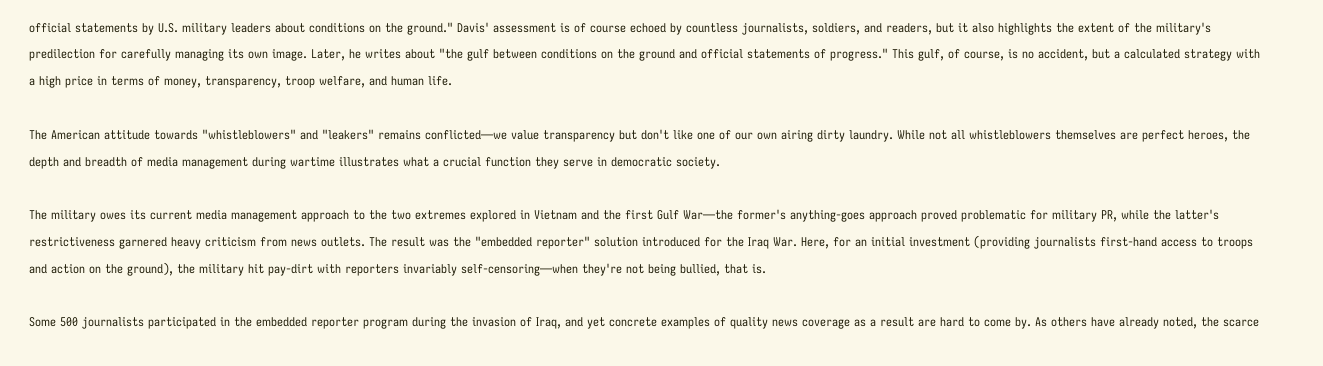official statements by U.S. military leaders about conditions on the ground." Davis' assessment is of course echoed by countless journalists, soldiers, and readers, but it also highlights the extent of the military's predilection for carefully managing its own image. Later, he writes about "the gulf between conditions on the ground and official statements of progress." This gulf, of course, is no accident, but a calculated strategy with a high price in terms of money, transparency, troop welfare, and human life.

The American attitude towards "whistleblowers" and "leakers" remains conflicted—we value transparency but don't like one of our own airing dirty laundry. While not all whistleblowers themselves are perfect heroes, the depth and breadth of media management during wartime illustrates what a crucial function they serve in democratic society.

The military owes its current media management approach to the two extremes explored in Vietnam and the first Gulf War—the former's anything-goes approach proved problematic for military PR, while the latter's restrictiveness garnered heavy criticism from news outlets. The result was the "embedded reporter" solution introduced for the Iraq War. Here, for an initial investment (providing journalists first-hand access to troops and action on the ground), the military hit pay-dirt with reporters invariably self-censoring—when they're not being bullied, that is.

Some 500 journalists participated in the embedded reporter program during the invasion of Iraq, and yet concrete examples of quality news coverage as a result are hard to come by. As others have already noted, the scarce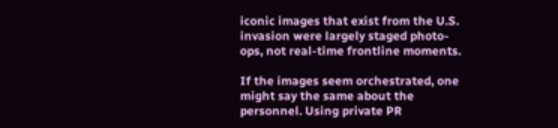iconic images that exist from the U.S. invasion were largely staged photo-ops, not real-time frontline moments.

If the images seem orchestrated, one might say the same about the personnel. Using private PR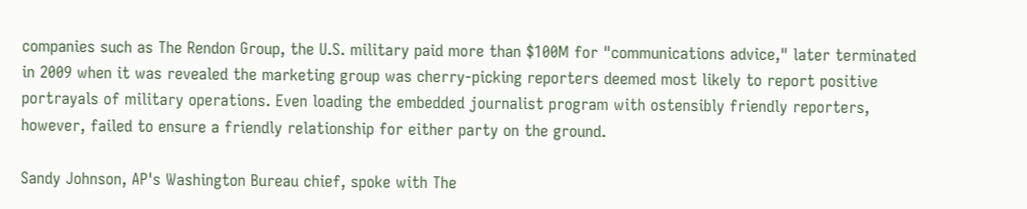companies such as The Rendon Group, the U.S. military paid more than $100M for "communications advice," later terminated in 2009 when it was revealed the marketing group was cherry-picking reporters deemed most likely to report positive portrayals of military operations. Even loading the embedded journalist program with ostensibly friendly reporters, however, failed to ensure a friendly relationship for either party on the ground.

Sandy Johnson, AP's Washington Bureau chief, spoke with The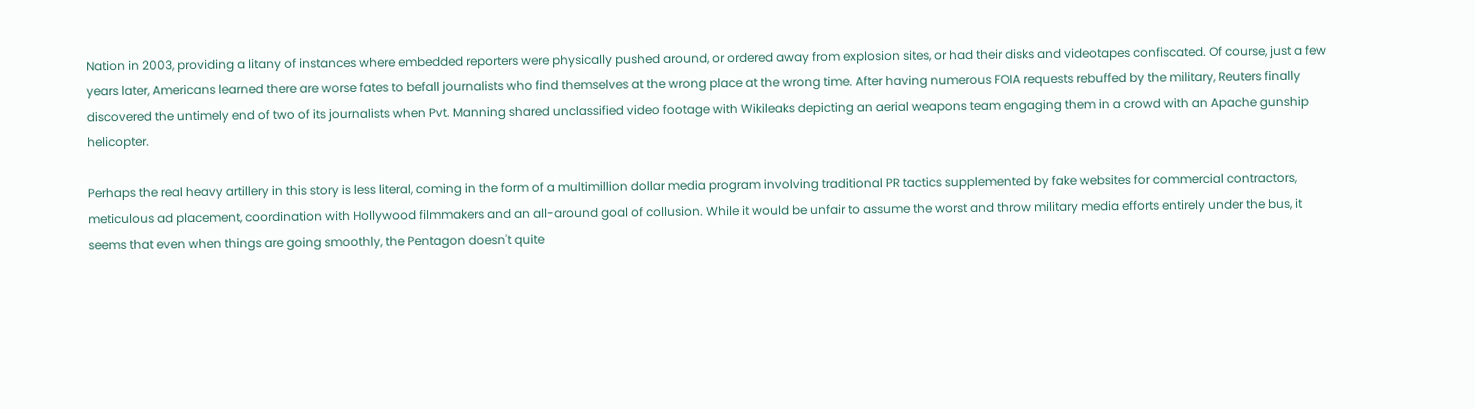Nation in 2003, providing a litany of instances where embedded reporters were physically pushed around, or ordered away from explosion sites, or had their disks and videotapes confiscated. Of course, just a few years later, Americans learned there are worse fates to befall journalists who find themselves at the wrong place at the wrong time. After having numerous FOIA requests rebuffed by the military, Reuters finally discovered the untimely end of two of its journalists when Pvt. Manning shared unclassified video footage with Wikileaks depicting an aerial weapons team engaging them in a crowd with an Apache gunship helicopter.

Perhaps the real heavy artillery in this story is less literal, coming in the form of a multimillion dollar media program involving traditional PR tactics supplemented by fake websites for commercial contractors, meticulous ad placement, coordination with Hollywood filmmakers and an all-around goal of collusion. While it would be unfair to assume the worst and throw military media efforts entirely under the bus, it seems that even when things are going smoothly, the Pentagon doesn't quite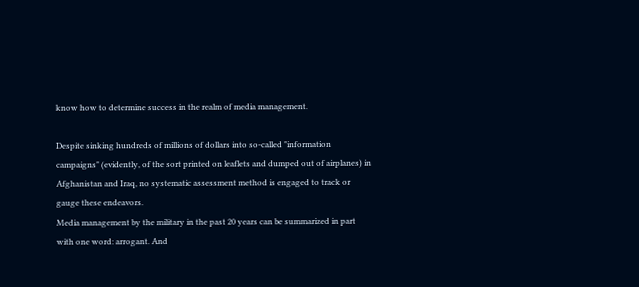know how to determine success in the realm of media management.

Despite sinking hundreds of millions of dollars into so-called "information campaigns" (evidently, of the sort printed on leaflets and dumped out of airplanes) in Afghanistan and Iraq, no systematic assessment method is engaged to track or gauge these endeavors.
Media management by the military in the past 20 years can be summarized in part with one word: arrogant. And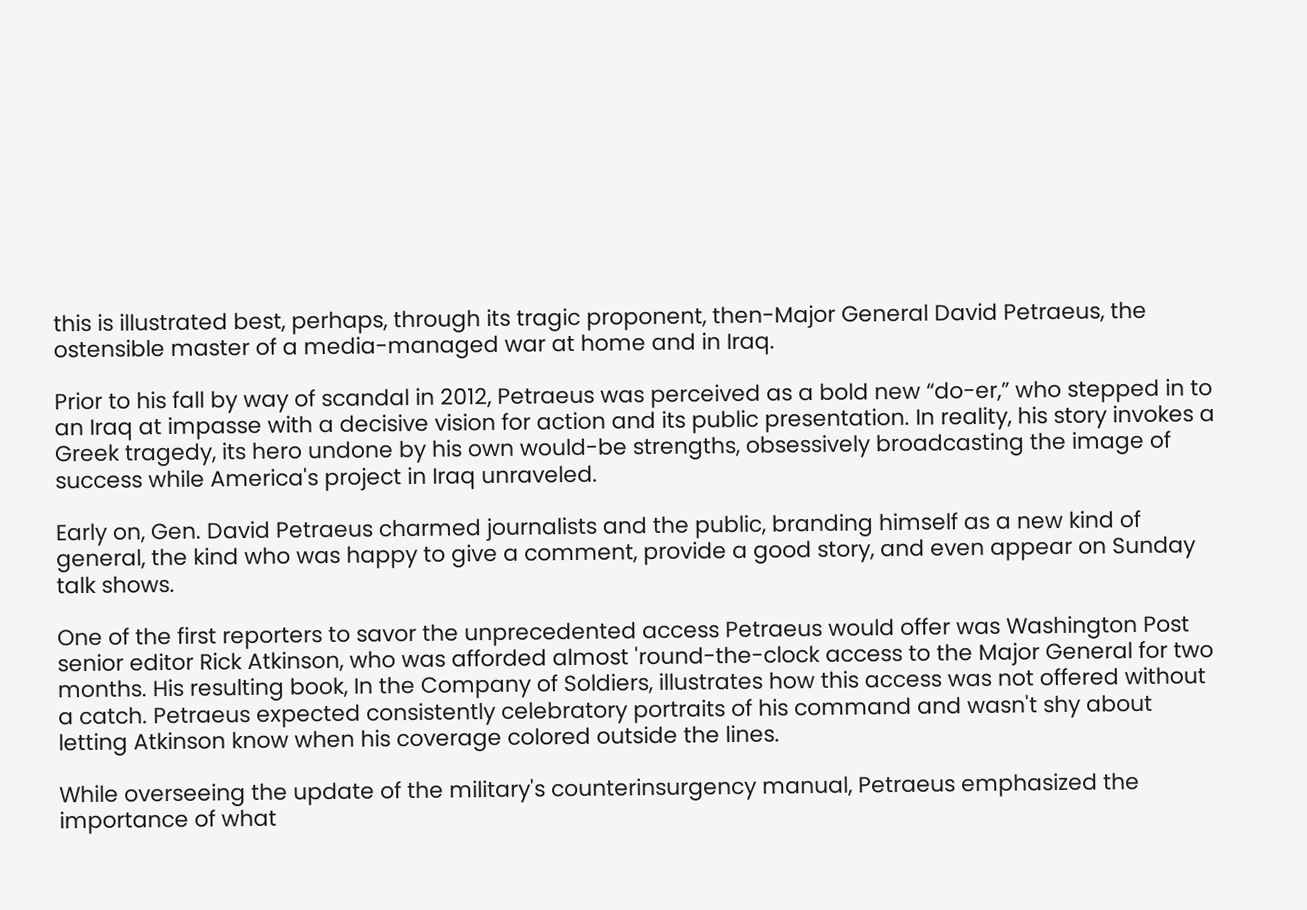this is illustrated best, perhaps, through its tragic proponent, then-Major General David Petraeus, the ostensible master of a media-managed war at home and in Iraq.

Prior to his fall by way of scandal in 2012, Petraeus was perceived as a bold new “do-er,” who stepped in to an Iraq at impasse with a decisive vision for action and its public presentation. In reality, his story invokes a Greek tragedy, its hero undone by his own would-be strengths, obsessively broadcasting the image of success while America's project in Iraq unraveled.

Early on, Gen. David Petraeus charmed journalists and the public, branding himself as a new kind of general, the kind who was happy to give a comment, provide a good story, and even appear on Sunday talk shows.

One of the first reporters to savor the unprecedented access Petraeus would offer was Washington Post senior editor Rick Atkinson, who was afforded almost 'round-the-clock access to the Major General for two months. His resulting book, In the Company of Soldiers, illustrates how this access was not offered without a catch. Petraeus expected consistently celebratory portraits of his command and wasn't shy about letting Atkinson know when his coverage colored outside the lines.

While overseeing the update of the military's counterinsurgency manual, Petraeus emphasized the importance of what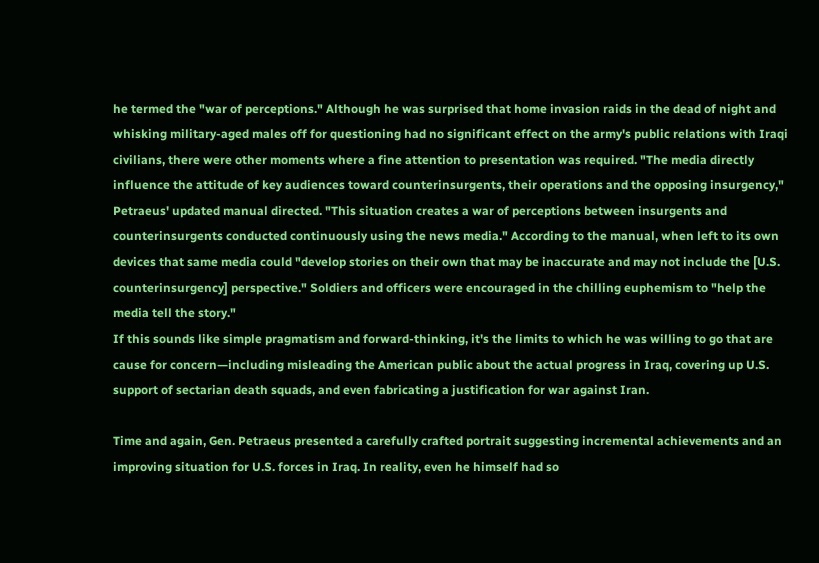he termed the "war of perceptions." Although he was surprised that home invasion raids in the dead of night and whisking military-aged males off for questioning had no significant effect on the army's public relations with Iraqi civilians, there were other moments where a fine attention to presentation was required. "The media directly influence the attitude of key audiences toward counterinsurgents, their operations and the opposing insurgency," Petraeus' updated manual directed. "This situation creates a war of perceptions between insurgents and counterinsurgents conducted continuously using the news media." According to the manual, when left to its own devices that same media could "develop stories on their own that may be inaccurate and may not include the [U.S. counterinsurgency] perspective." Soldiers and officers were encouraged in the chilling euphemism to "help the media tell the story."
If this sounds like simple pragmatism and forward-thinking, it's the limits to which he was willing to go that are cause for concern—including misleading the American public about the actual progress in Iraq, covering up U.S. support of sectarian death squads, and even fabricating a justification for war against Iran.

Time and again, Gen. Petraeus presented a carefully crafted portrait suggesting incremental achievements and an improving situation for U.S. forces in Iraq. In reality, even he himself had so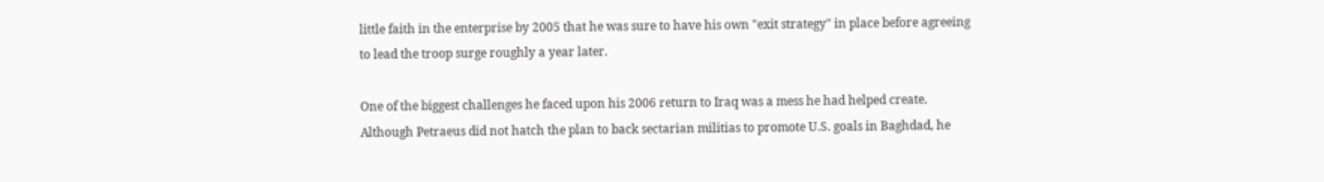little faith in the enterprise by 2005 that he was sure to have his own "exit strategy" in place before agreeing to lead the troop surge roughly a year later.

One of the biggest challenges he faced upon his 2006 return to Iraq was a mess he had helped create. Although Petraeus did not hatch the plan to back sectarian militias to promote U.S. goals in Baghdad, he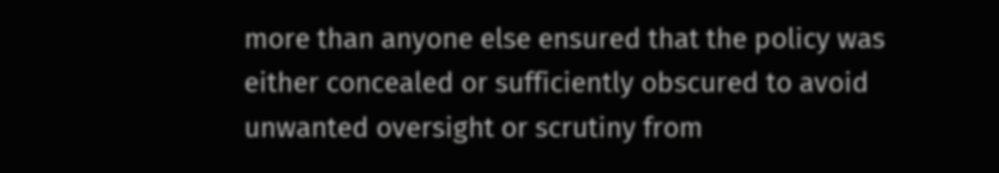more than anyone else ensured that the policy was either concealed or sufficiently obscured to avoid unwanted oversight or scrutiny from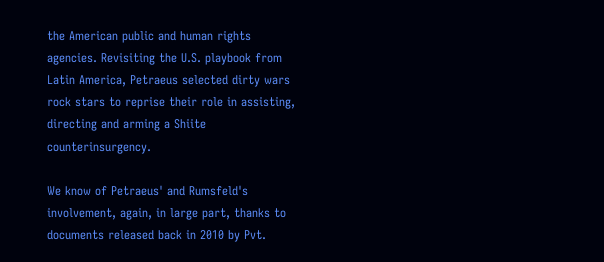the American public and human rights agencies. Revisiting the U.S. playbook from Latin America, Petraeus selected dirty wars rock stars to reprise their role in assisting, directing and arming a Shiite counterinsurgency.

We know of Petraeus' and Rumsfeld's involvement, again, in large part, thanks to documents released back in 2010 by Pvt.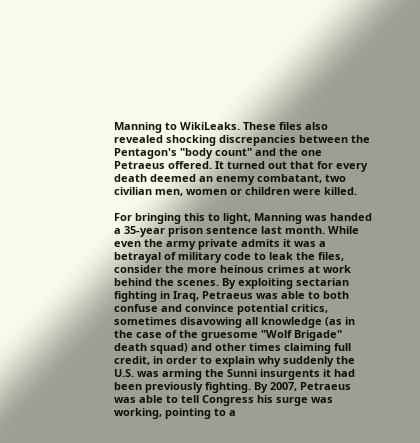Manning to WikiLeaks. These files also revealed shocking discrepancies between the Pentagon's "body count" and the one Petraeus offered. It turned out that for every death deemed an enemy combatant, two civilian men, women or children were killed.

For bringing this to light, Manning was handed a 35-year prison sentence last month. While even the army private admits it was a betrayal of military code to leak the files, consider the more heinous crimes at work behind the scenes. By exploiting sectarian fighting in Iraq, Petraeus was able to both confuse and convince potential critics, sometimes disavowing all knowledge (as in the case of the gruesome "Wolf Brigade" death squad) and other times claiming full credit, in order to explain why suddenly the U.S. was arming the Sunni insurgents it had been previously fighting. By 2007, Petraeus was able to tell Congress his surge was working, pointing to a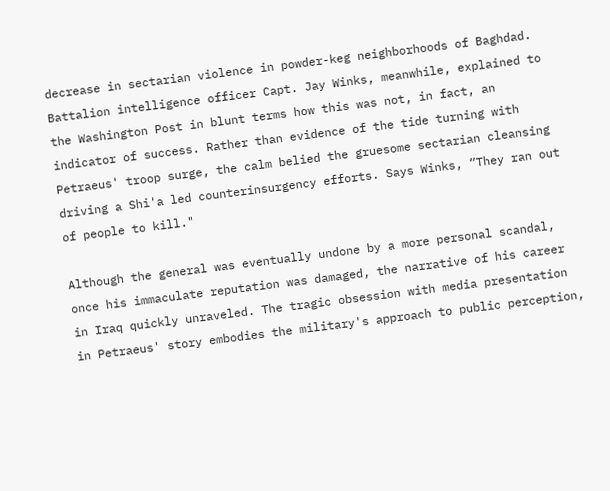decrease in sectarian violence in powder-keg neighborhoods of Baghdad. Battalion intelligence officer Capt. Jay Winks, meanwhile, explained to the Washington Post in blunt terms how this was not, in fact, an indicator of success. Rather than evidence of the tide turning with Petraeus' troop surge, the calm belied the gruesome sectarian cleansing driving a Shi'a led counterinsurgency efforts. Says Winks, “They ran out of people to kill."

Although the general was eventually undone by a more personal scandal, once his immaculate reputation was damaged, the narrative of his career in Iraq quickly unraveled. The tragic obsession with media presentation in Petraeus' story embodies the military's approach to public perception,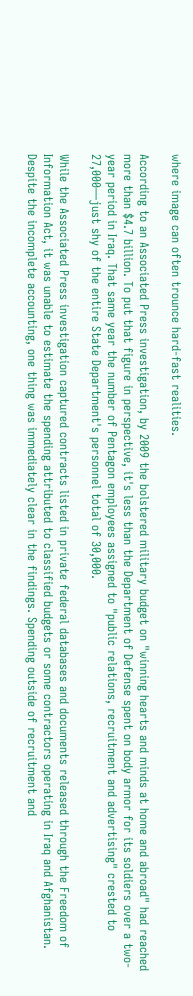where image can often trounce hard-fast realities.

According to an Associated Press investigation, by 2009 the bolstered military budget on "winning hearts and minds at home and abroad" had reached more than $4.7 billion. To put that figure in perspective, it's less than the Department of Defense spent on body armor for its soldiers over a two-year period in Iraq. That same year the number of Pentagon employees assigned to "public relations, recruitment and advertising" crested to 27,000—just shy of the entire State Department's personnel total of 30,000.

While the Associated Press investigation captured contracts listed in private federal databases and documents released through the Freedom of Information Act, it was unable to estimate the spending attributed to classified budgets or some contractors operating in Iraq and Afghanistan. Despite the incomplete accounting, one thing was immediately clear in the findings. Spending outside of recruitment and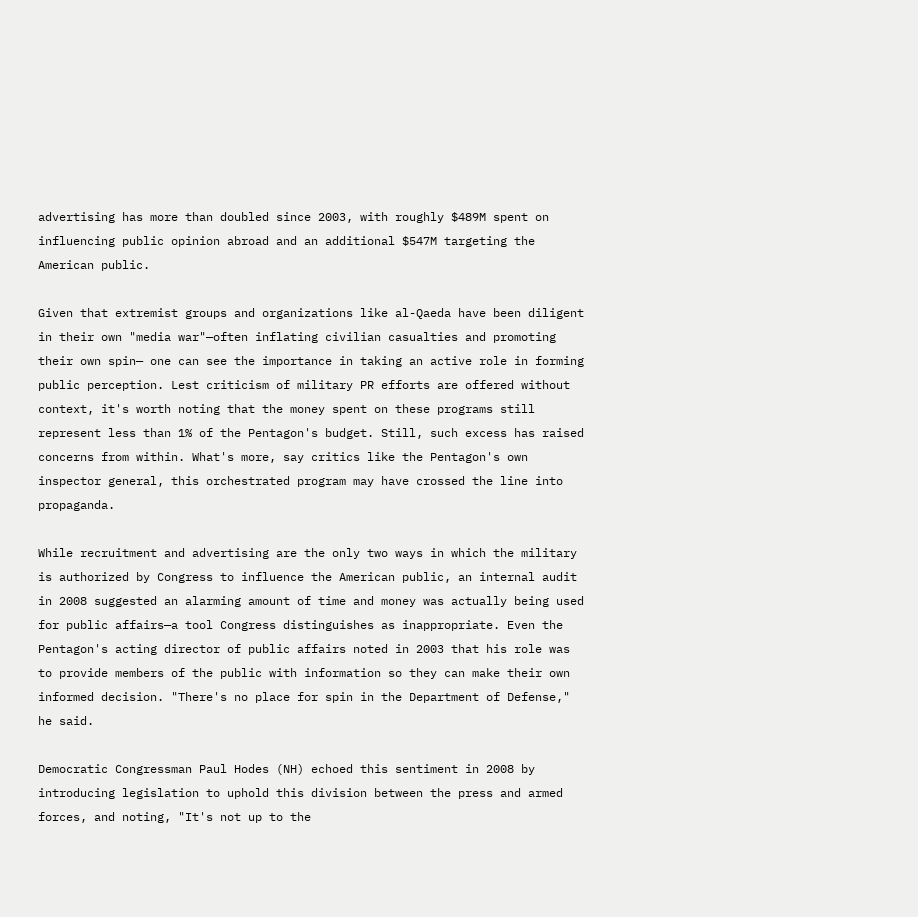advertising has more than doubled since 2003, with roughly $489M spent on influencing public opinion abroad and an additional $547M targeting the American public.

Given that extremist groups and organizations like al-Qaeda have been diligent in their own "media war"—often inflating civilian casualties and promoting their own spin— one can see the importance in taking an active role in forming public perception. Lest criticism of military PR efforts are offered without context, it's worth noting that the money spent on these programs still represent less than 1% of the Pentagon's budget. Still, such excess has raised concerns from within. What's more, say critics like the Pentagon's own inspector general, this orchestrated program may have crossed the line into propaganda.

While recruitment and advertising are the only two ways in which the military is authorized by Congress to influence the American public, an internal audit in 2008 suggested an alarming amount of time and money was actually being used for public affairs—a tool Congress distinguishes as inappropriate. Even the Pentagon's acting director of public affairs noted in 2003 that his role was to provide members of the public with information so they can make their own informed decision. "There's no place for spin in the Department of Defense," he said.

Democratic Congressman Paul Hodes (NH) echoed this sentiment in 2008 by introducing legislation to uphold this division between the press and armed forces, and noting, "It's not up to the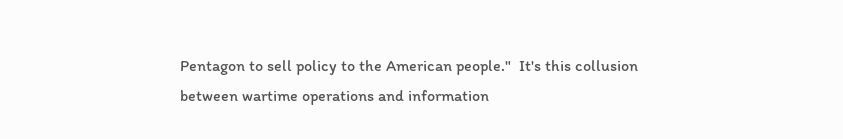Pentagon to sell policy to the American people."  It's this collusion between wartime operations and information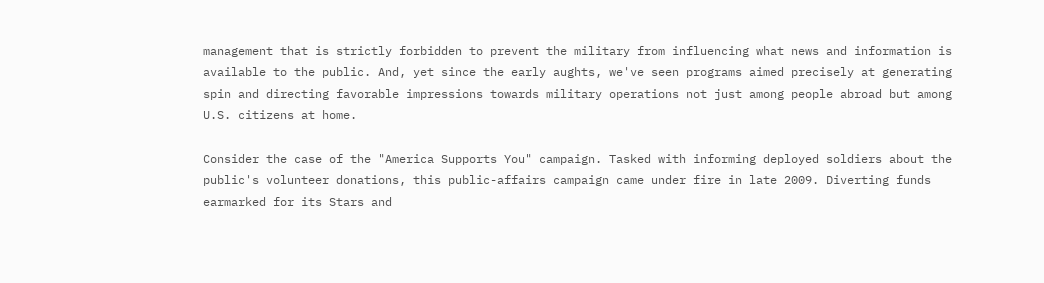management that is strictly forbidden to prevent the military from influencing what news and information is available to the public. And, yet since the early aughts, we've seen programs aimed precisely at generating spin and directing favorable impressions towards military operations not just among people abroad but among U.S. citizens at home.

Consider the case of the "America Supports You" campaign. Tasked with informing deployed soldiers about the public's volunteer donations, this public-affairs campaign came under fire in late 2009. Diverting funds earmarked for its Stars and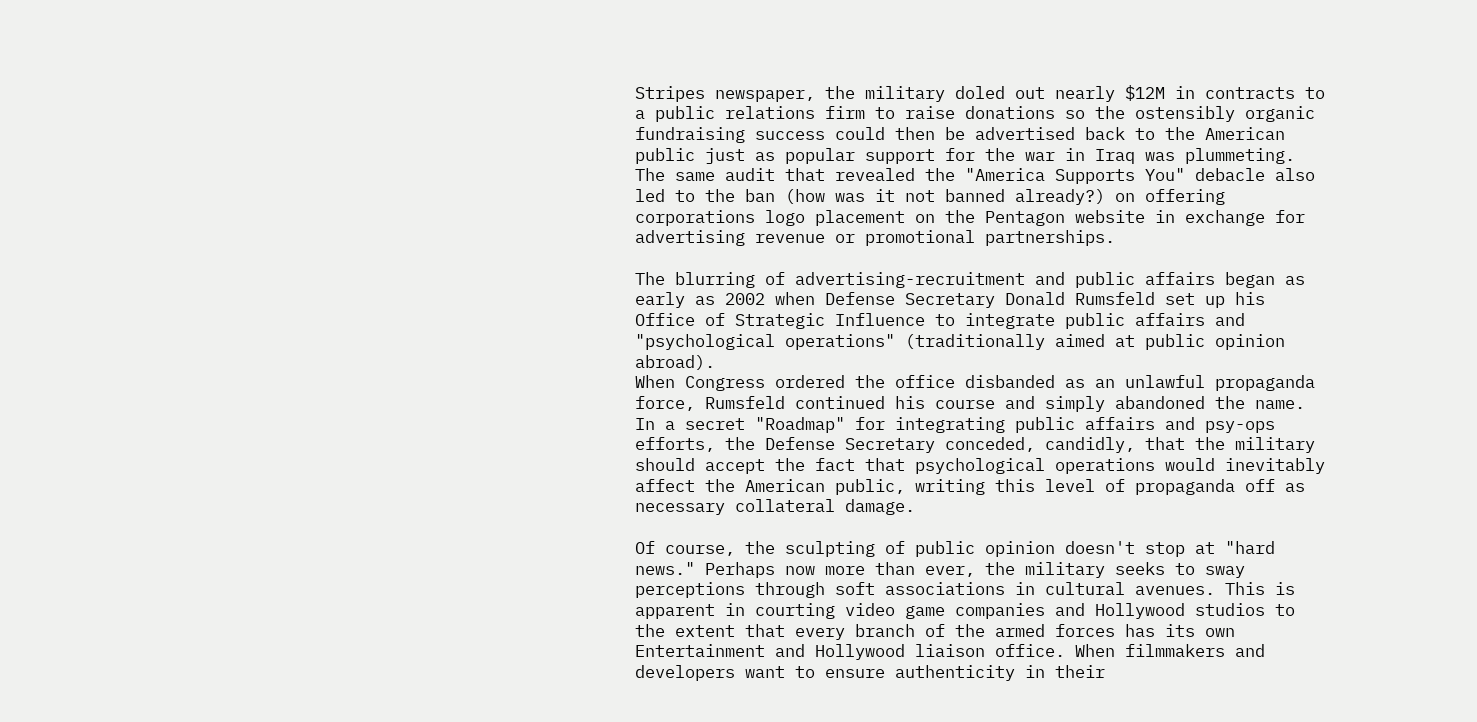Stripes newspaper, the military doled out nearly $12M in contracts to a public relations firm to raise donations so the ostensibly organic fundraising success could then be advertised back to the American public just as popular support for the war in Iraq was plummeting. The same audit that revealed the "America Supports You" debacle also led to the ban (how was it not banned already?) on offering corporations logo placement on the Pentagon website in exchange for advertising revenue or promotional partnerships.

The blurring of advertising-recruitment and public affairs began as early as 2002 when Defense Secretary Donald Rumsfeld set up his Office of Strategic Influence to integrate public affairs and "psychological operations" (traditionally aimed at public opinion abroad).
When Congress ordered the office disbanded as an unlawful propaganda force, Rumsfeld continued his course and simply abandoned the name. In a secret "Roadmap" for integrating public affairs and psy-ops efforts, the Defense Secretary conceded, candidly, that the military should accept the fact that psychological operations would inevitably affect the American public, writing this level of propaganda off as necessary collateral damage.

Of course, the sculpting of public opinion doesn't stop at "hard news." Perhaps now more than ever, the military seeks to sway perceptions through soft associations in cultural avenues. This is apparent in courting video game companies and Hollywood studios to the extent that every branch of the armed forces has its own Entertainment and Hollywood liaison office. When filmmakers and developers want to ensure authenticity in their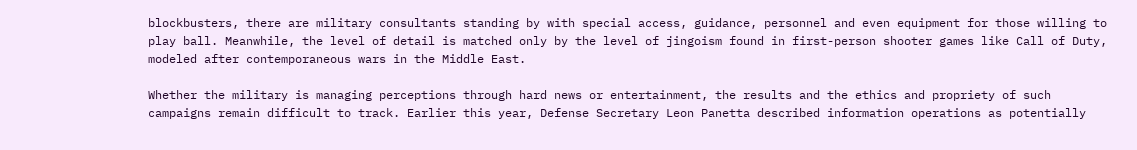blockbusters, there are military consultants standing by with special access, guidance, personnel and even equipment for those willing to play ball. Meanwhile, the level of detail is matched only by the level of jingoism found in first-person shooter games like Call of Duty, modeled after contemporaneous wars in the Middle East.

Whether the military is managing perceptions through hard news or entertainment, the results and the ethics and propriety of such campaigns remain difficult to track. Earlier this year, Defense Secretary Leon Panetta described information operations as potentially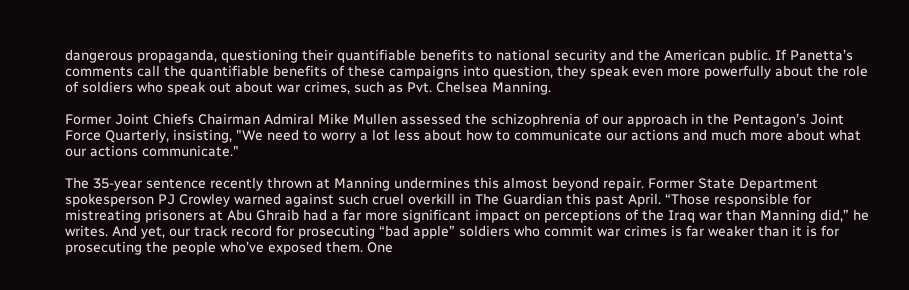dangerous propaganda, questioning their quantifiable benefits to national security and the American public. If Panetta’s comments call the quantifiable benefits of these campaigns into question, they speak even more powerfully about the role of soldiers who speak out about war crimes, such as Pvt. Chelsea Manning.

Former Joint Chiefs Chairman Admiral Mike Mullen assessed the schizophrenia of our approach in the Pentagon’s Joint Force Quarterly, insisting, "We need to worry a lot less about how to communicate our actions and much more about what our actions communicate."

The 35-year sentence recently thrown at Manning undermines this almost beyond repair. Former State Department spokesperson PJ Crowley warned against such cruel overkill in The Guardian this past April. “Those responsible for mistreating prisoners at Abu Ghraib had a far more significant impact on perceptions of the Iraq war than Manning did,” he writes. And yet, our track record for prosecuting “bad apple” soldiers who commit war crimes is far weaker than it is for prosecuting the people who’ve exposed them. One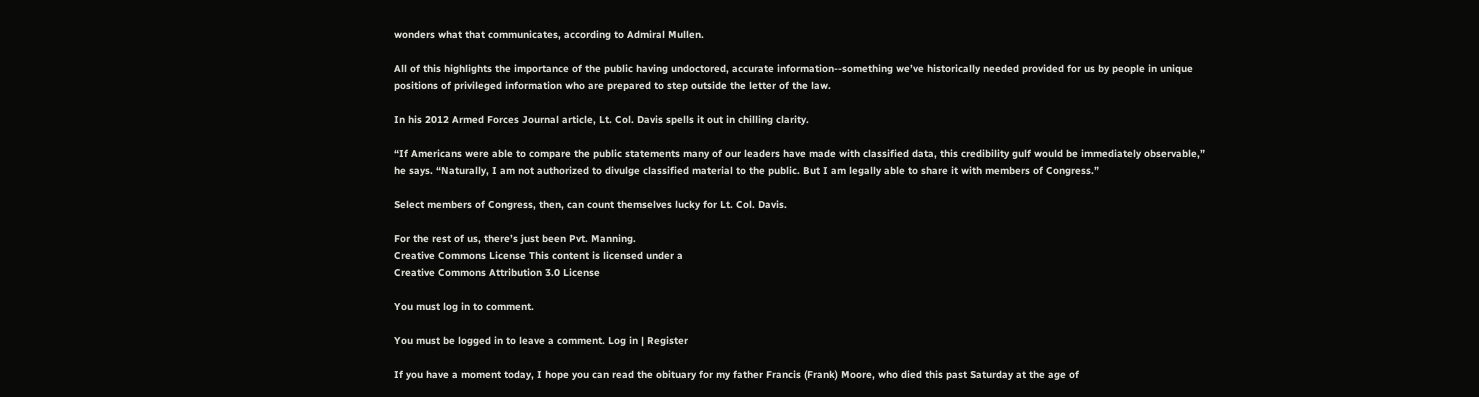wonders what that communicates, according to Admiral Mullen.

All of this highlights the importance of the public having undoctored, accurate information--something we’ve historically needed provided for us by people in unique positions of privileged information who are prepared to step outside the letter of the law.

In his 2012 Armed Forces Journal article, Lt. Col. Davis spells it out in chilling clarity.

“If Americans were able to compare the public statements many of our leaders have made with classified data, this credibility gulf would be immediately observable,” he says. “Naturally, I am not authorized to divulge classified material to the public. But I am legally able to share it with members of Congress.”

Select members of Congress, then, can count themselves lucky for Lt. Col. Davis.

For the rest of us, there’s just been Pvt. Manning.
Creative Commons License This content is licensed under a
Creative Commons Attribution 3.0 License

You must log in to comment.

You must be logged in to leave a comment. Log in | Register

If you have a moment today, I hope you can read the obituary for my father Francis (Frank) Moore, who died this past Saturday at the age of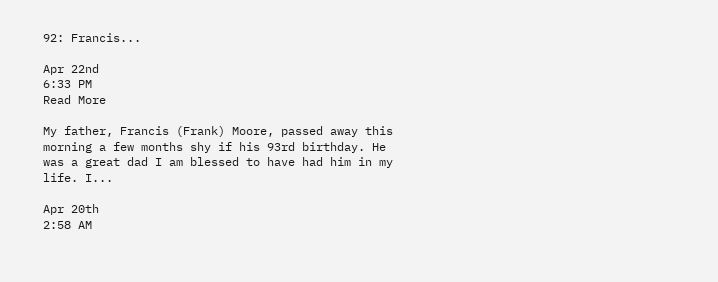92: Francis...

Apr 22nd
6:33 PM
Read More

My father, Francis (Frank) Moore, passed away this morning a few months shy if his 93rd birthday. He was a great dad I am blessed to have had him in my life. I...

Apr 20th
2:58 AM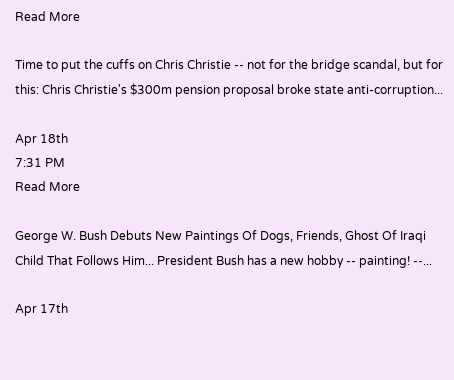Read More

Time to put the cuffs on Chris Christie -- not for the bridge scandal, but for this: Chris Christie's $300m pension proposal broke state anti-corruption...

Apr 18th
7:31 PM
Read More

George W. Bush Debuts New Paintings Of Dogs, Friends, Ghost Of Iraqi Child That Follows Him... President Bush has a new hobby -- painting! --...

Apr 17th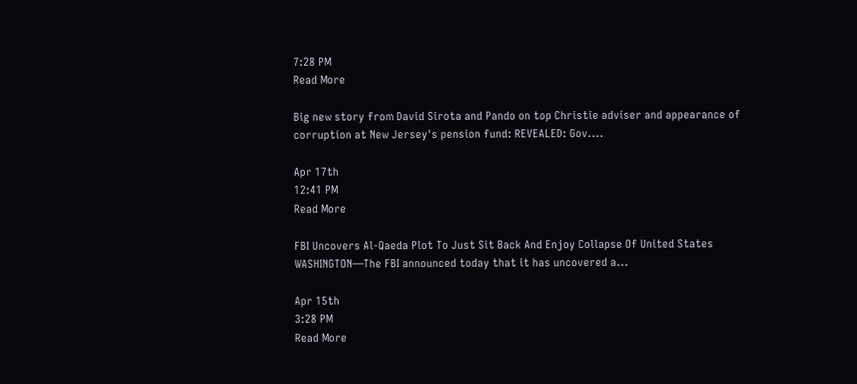7:28 PM
Read More

Big new story from David Sirota and Pando on top Christie adviser and appearance of corruption at New Jersey's pension fund: REVEALED: Gov....

Apr 17th
12:41 PM
Read More

FBI Uncovers Al-Qaeda Plot To Just Sit Back And Enjoy Collapse Of United States WASHINGTON—The FBI announced today that it has uncovered a...

Apr 15th
3:28 PM
Read More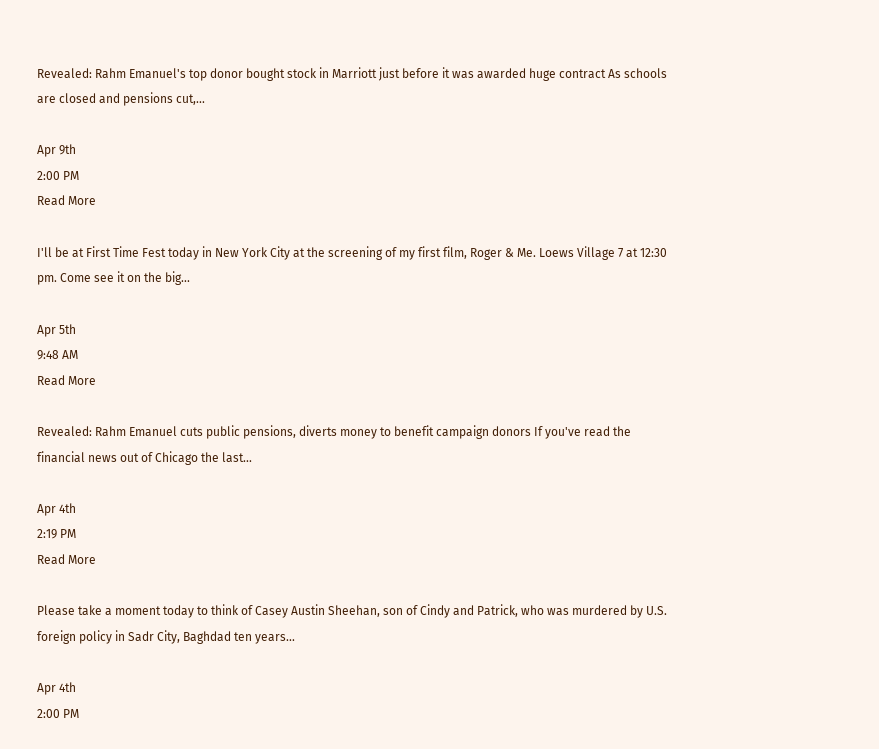Revealed: Rahm Emanuel's top donor bought stock in Marriott just before it was awarded huge contract As schools are closed and pensions cut,...

Apr 9th
2:00 PM
Read More

I'll be at First Time Fest today in New York City at the screening of my first film, Roger & Me. Loews Village 7 at 12:30 pm. Come see it on the big...

Apr 5th
9:48 AM
Read More

Revealed: Rahm Emanuel cuts public pensions, diverts money to benefit campaign donors If you've read the financial news out of Chicago the last...

Apr 4th
2:19 PM
Read More

Please take a moment today to think of Casey Austin Sheehan, son of Cindy and Patrick, who was murdered by U.S. foreign policy in Sadr City, Baghdad ten years...

Apr 4th
2:00 PM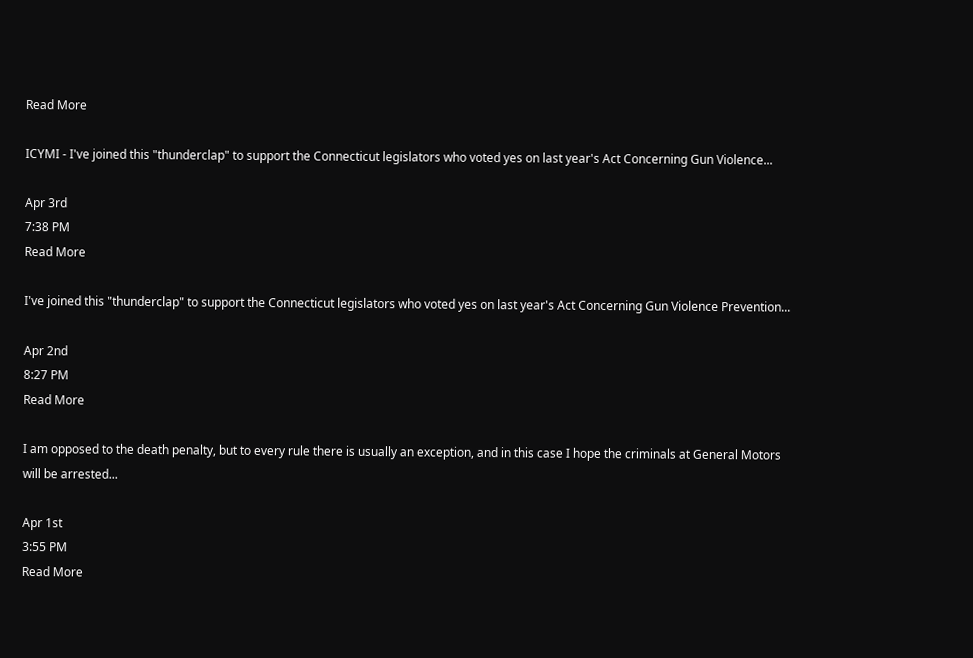Read More

ICYMI - I've joined this "thunderclap" to support the Connecticut legislators who voted yes on last year's Act Concerning Gun Violence...

Apr 3rd
7:38 PM
Read More

I've joined this "thunderclap" to support the Connecticut legislators who voted yes on last year's Act Concerning Gun Violence Prevention...

Apr 2nd
8:27 PM
Read More

I am opposed to the death penalty, but to every rule there is usually an exception, and in this case I hope the criminals at General Motors will be arrested...

Apr 1st
3:55 PM
Read More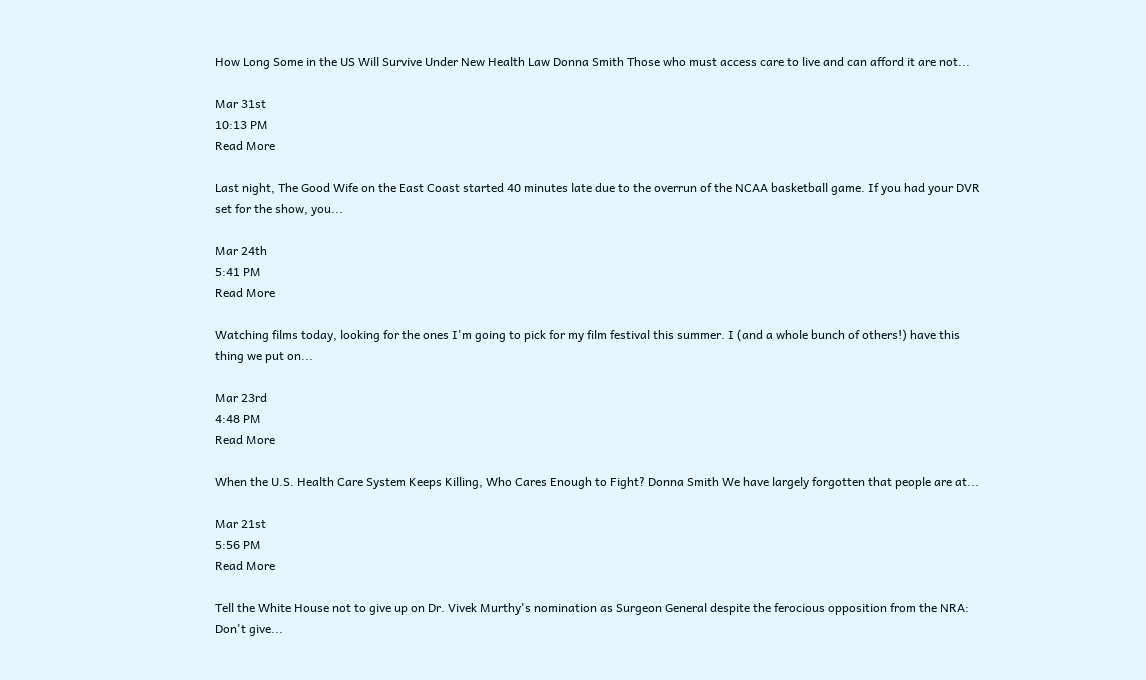How Long Some in the US Will Survive Under New Health Law Donna Smith Those who must access care to live and can afford it are not...

Mar 31st
10:13 PM
Read More

Last night, The Good Wife on the East Coast started 40 minutes late due to the overrun of the NCAA basketball game. If you had your DVR set for the show, you...

Mar 24th
5:41 PM
Read More

Watching films today, looking for the ones I'm going to pick for my film festival this summer. I (and a whole bunch of others!) have this thing we put on...

Mar 23rd
4:48 PM
Read More

When the U.S. Health Care System Keeps Killing, Who Cares Enough to Fight? Donna Smith We have largely forgotten that people are at...

Mar 21st
5:56 PM
Read More

Tell the White House not to give up on Dr. Vivek Murthy's nomination as Surgeon General despite the ferocious opposition from the NRA: Don't give...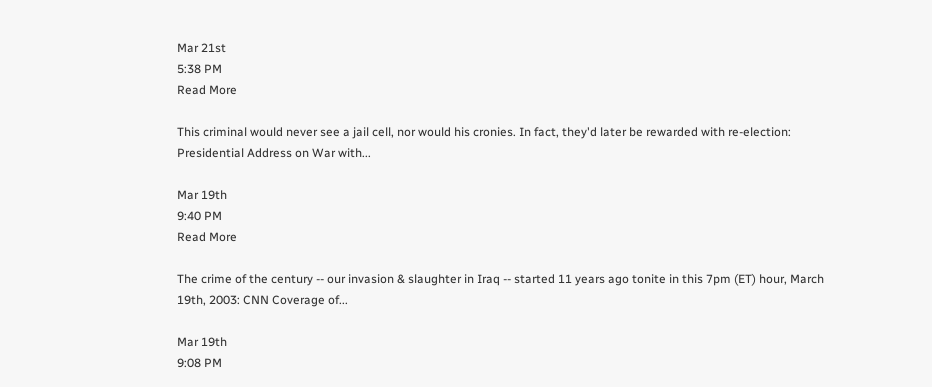Mar 21st
5:38 PM
Read More

This criminal would never see a jail cell, nor would his cronies. In fact, they'd later be rewarded with re-election: Presidential Address on War with...

Mar 19th
9:40 PM
Read More

The crime of the century -- our invasion & slaughter in Iraq -- started 11 years ago tonite in this 7pm (ET) hour, March 19th, 2003: CNN Coverage of...

Mar 19th
9:08 PM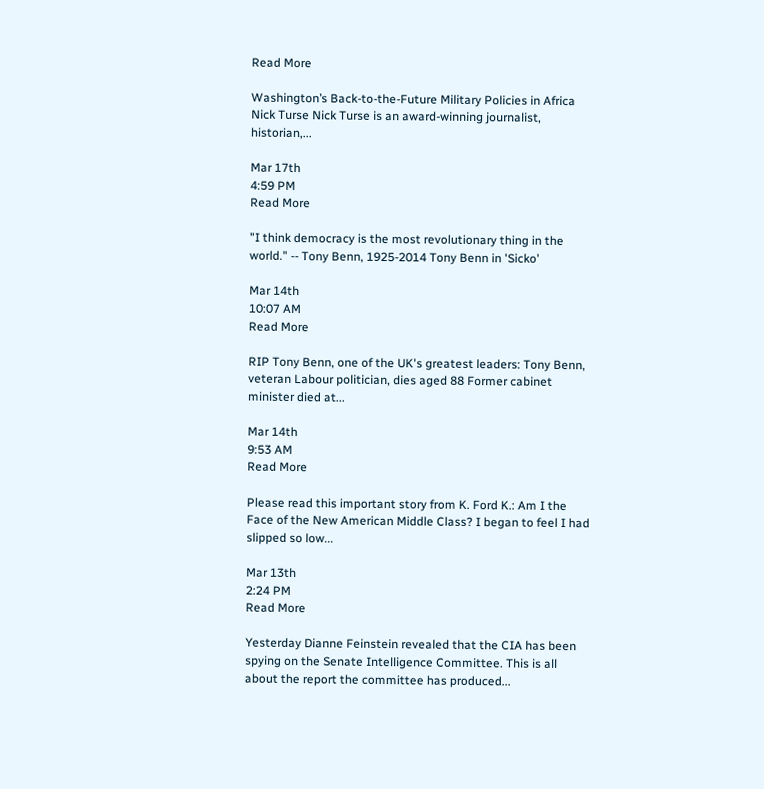Read More

Washington’s Back-to-the-Future Military Policies in Africa Nick Turse Nick Turse is an award-winning journalist, historian,...

Mar 17th
4:59 PM
Read More

"I think democracy is the most revolutionary thing in the world." -- Tony Benn, 1925-2014 Tony Benn in 'Sicko'

Mar 14th
10:07 AM
Read More

RIP Tony Benn, one of the UK's greatest leaders: Tony Benn, veteran Labour politician, dies aged 88 Former cabinet minister died at...

Mar 14th
9:53 AM
Read More

Please read this important story from K. Ford K.: Am I the Face of the New American Middle Class? I began to feel I had slipped so low...

Mar 13th
2:24 PM
Read More

Yesterday Dianne Feinstein revealed that the CIA has been spying on the Senate Intelligence Committee. This is all about the report the committee has produced...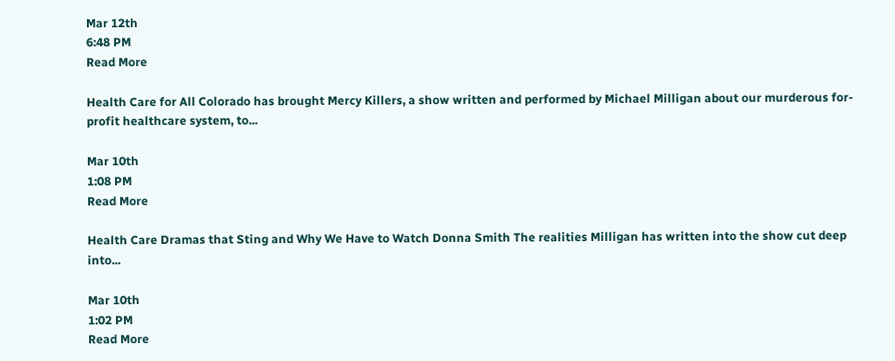Mar 12th
6:48 PM
Read More

Health Care for All Colorado has brought Mercy Killers, a show written and performed by Michael Milligan about our murderous for-profit healthcare system, to...

Mar 10th
1:08 PM
Read More

Health Care Dramas that Sting and Why We Have to Watch Donna Smith The realities Milligan has written into the show cut deep into...

Mar 10th
1:02 PM
Read More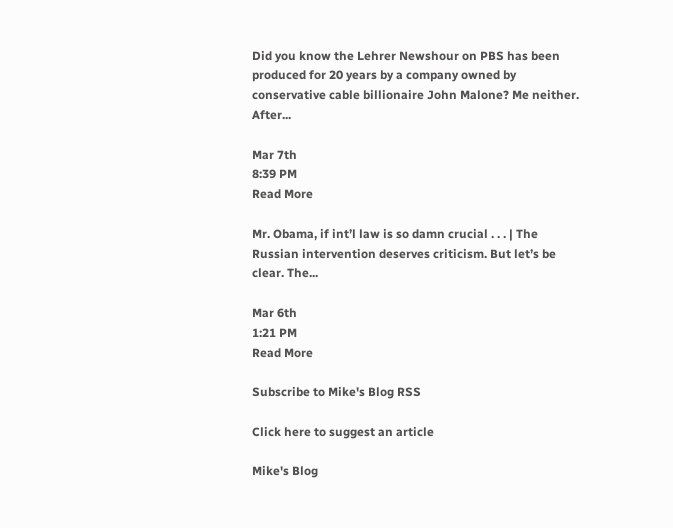Did you know the Lehrer Newshour on PBS has been produced for 20 years by a company owned by conservative cable billionaire John Malone? Me neither. After...

Mar 7th
8:39 PM
Read More

Mr. Obama, if int’l law is so damn crucial . . . | The Russian intervention deserves criticism. But let’s be clear. The...

Mar 6th
1:21 PM
Read More

Subscribe to Mike's Blog RSS

Click here to suggest an article

Mike's Blog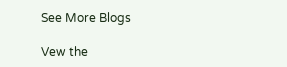See More Blogs

Vew the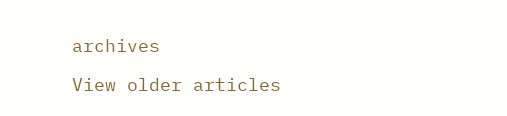archives

View older articles